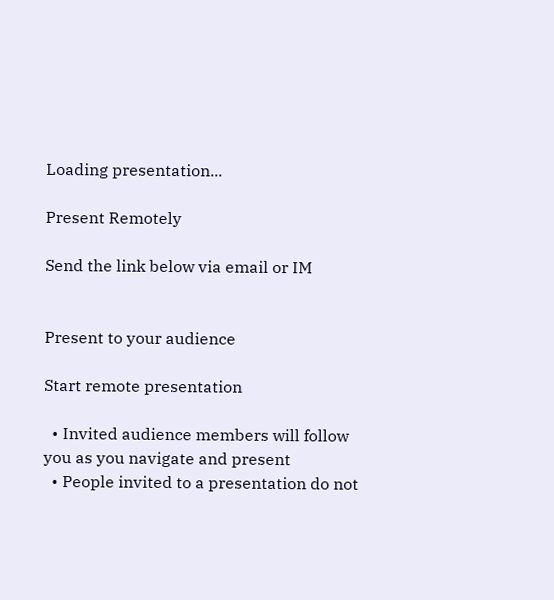Loading presentation...

Present Remotely

Send the link below via email or IM


Present to your audience

Start remote presentation

  • Invited audience members will follow you as you navigate and present
  • People invited to a presentation do not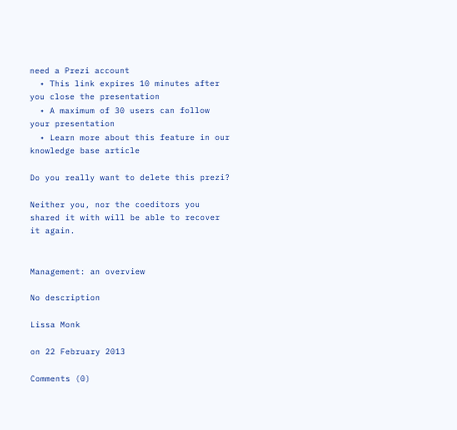need a Prezi account
  • This link expires 10 minutes after you close the presentation
  • A maximum of 30 users can follow your presentation
  • Learn more about this feature in our knowledge base article

Do you really want to delete this prezi?

Neither you, nor the coeditors you shared it with will be able to recover it again.


Management: an overview

No description

Lissa Monk

on 22 February 2013

Comments (0)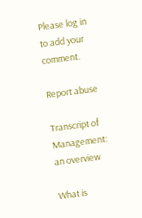Please log in to add your comment.

Report abuse

Transcript of Management: an overview

What is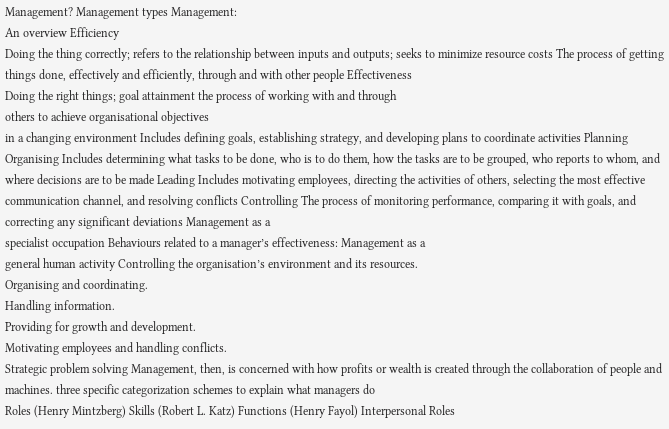Management? Management types Management:
An overview Efficiency
Doing the thing correctly; refers to the relationship between inputs and outputs; seeks to minimize resource costs The process of getting things done, effectively and efficiently, through and with other people Effectiveness
Doing the right things; goal attainment the process of working with and through
others to achieve organisational objectives
in a changing environment Includes defining goals, establishing strategy, and developing plans to coordinate activities Planning Organising Includes determining what tasks to be done, who is to do them, how the tasks are to be grouped, who reports to whom, and where decisions are to be made Leading Includes motivating employees, directing the activities of others, selecting the most effective communication channel, and resolving conflicts Controlling The process of monitoring performance, comparing it with goals, and correcting any significant deviations Management as a
specialist occupation Behaviours related to a manager’s effectiveness: Management as a
general human activity Controlling the organisation’s environment and its resources.
Organising and coordinating.
Handling information.
Providing for growth and development.
Motivating employees and handling conflicts.
Strategic problem solving Management, then, is concerned with how profits or wealth is created through the collaboration of people and machines. three specific categorization schemes to explain what managers do
Roles (Henry Mintzberg) Skills (Robert L. Katz) Functions (Henry Fayol) Interpersonal Roles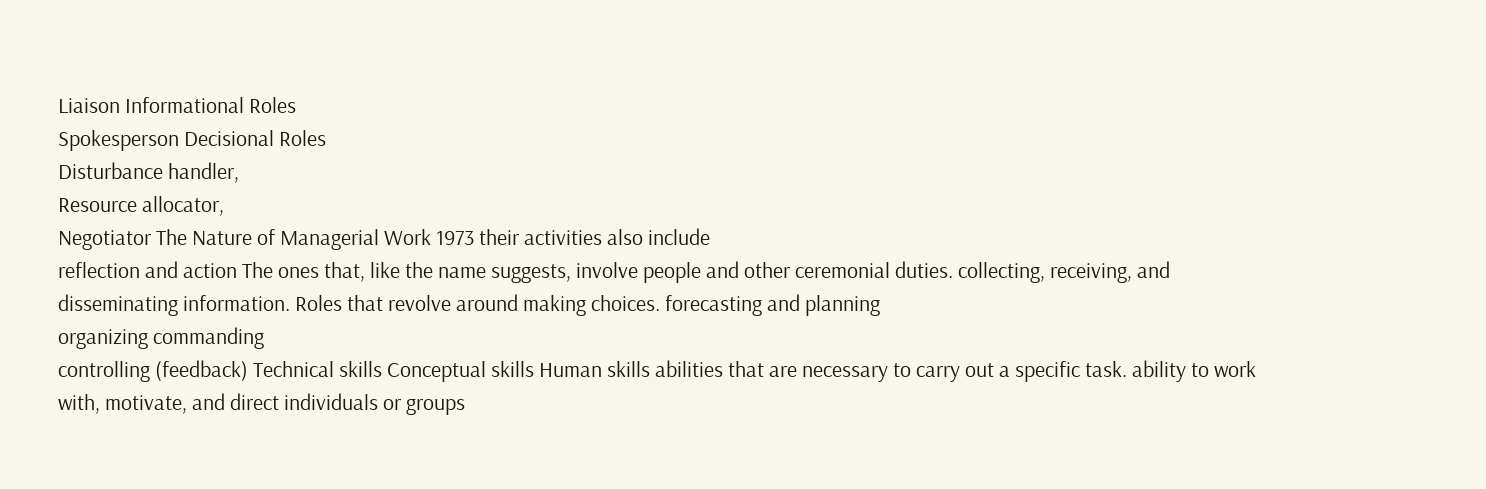Liaison Informational Roles
Spokesperson Decisional Roles
Disturbance handler,
Resource allocator,
Negotiator The Nature of Managerial Work 1973 their activities also include
reflection and action The ones that, like the name suggests, involve people and other ceremonial duties. collecting, receiving, and disseminating information. Roles that revolve around making choices. forecasting and planning
organizing commanding
controlling (feedback) Technical skills Conceptual skills Human skills abilities that are necessary to carry out a specific task. ability to work with, motivate, and direct individuals or groups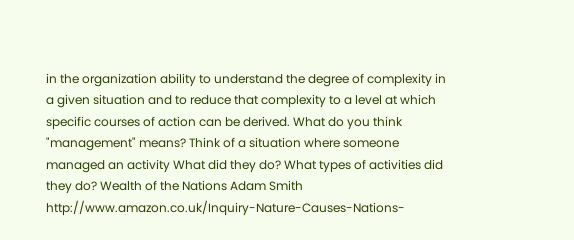in the organization ability to understand the degree of complexity in a given situation and to reduce that complexity to a level at which specific courses of action can be derived. What do you think "management" means? Think of a situation where someone managed an activity What did they do? What types of activities did they do? Wealth of the Nations Adam Smith http://www.amazon.co.uk/Inquiry-Nature-Causes-Nations-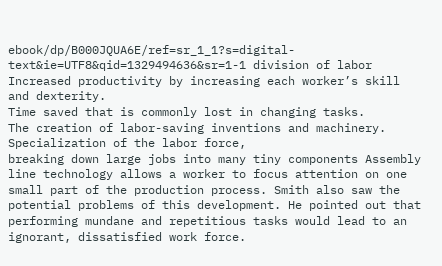ebook/dp/B000JQUA6E/ref=sr_1_1?s=digital-text&ie=UTF8&qid=1329494636&sr=1-1 division of labor Increased productivity by increasing each worker’s skill and dexterity.
Time saved that is commonly lost in changing tasks.
The creation of labor-saving inventions and machinery. Specialization of the labor force,
breaking down large jobs into many tiny components Assembly line technology allows a worker to focus attention on one small part of the production process. Smith also saw the potential problems of this development. He pointed out that performing mundane and repetitious tasks would lead to an ignorant, dissatisfied work force.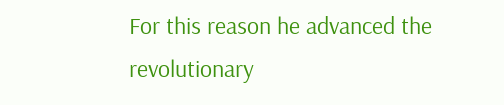For this reason he advanced the revolutionary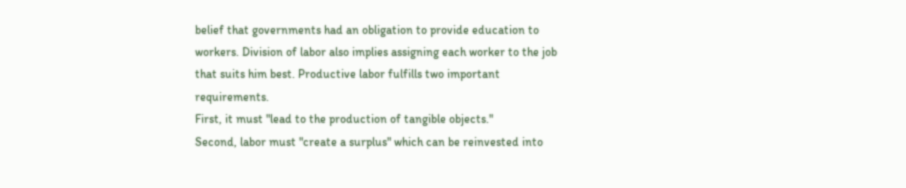belief that governments had an obligation to provide education to workers. Division of labor also implies assigning each worker to the job that suits him best. Productive labor fulfills two important requirements.
First, it must "lead to the production of tangible objects."
Second, labor must "create a surplus" which can be reinvested into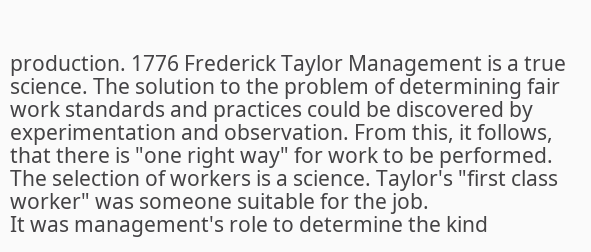production. 1776 Frederick Taylor Management is a true science. The solution to the problem of determining fair work standards and practices could be discovered by experimentation and observation. From this, it follows, that there is "one right way" for work to be performed. The selection of workers is a science. Taylor's "first class worker" was someone suitable for the job.
It was management's role to determine the kind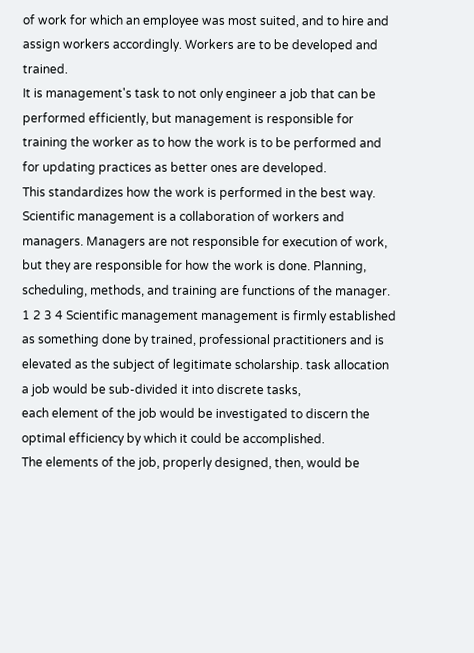of work for which an employee was most suited, and to hire and assign workers accordingly. Workers are to be developed and trained.
It is management's task to not only engineer a job that can be performed efficiently, but management is responsible for training the worker as to how the work is to be performed and for updating practices as better ones are developed.
This standardizes how the work is performed in the best way. Scientific management is a collaboration of workers and managers. Managers are not responsible for execution of work, but they are responsible for how the work is done. Planning, scheduling, methods, and training are functions of the manager. 1 2 3 4 Scientific management management is firmly established as something done by trained, professional practitioners and is elevated as the subject of legitimate scholarship. task allocation
a job would be sub-divided it into discrete tasks,
each element of the job would be investigated to discern the optimal efficiency by which it could be accomplished.
The elements of the job, properly designed, then, would be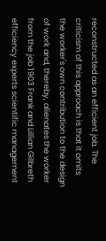reconstructed as an efficient job. The criticism of this approach is that it omits the worker's own contribution to the design of work and, thereby, alienates the worker from the job 1903 Frank and Lillian Gilbreth efficiency experts scientific management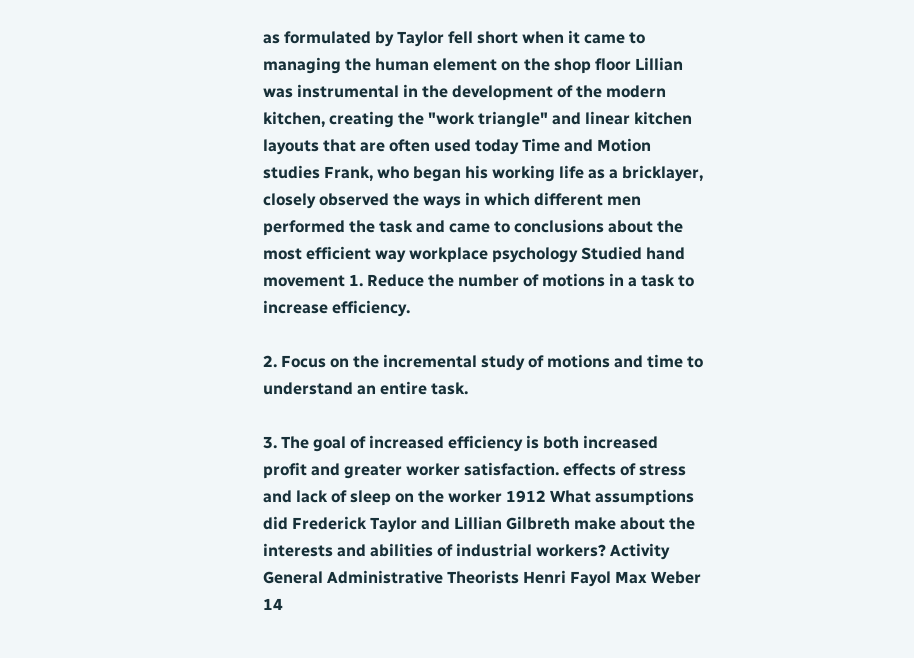as formulated by Taylor fell short when it came to managing the human element on the shop floor Lillian was instrumental in the development of the modern kitchen, creating the "work triangle" and linear kitchen layouts that are often used today Time and Motion studies Frank, who began his working life as a bricklayer, closely observed the ways in which different men performed the task and came to conclusions about the most efficient way workplace psychology Studied hand movement 1. Reduce the number of motions in a task to increase efficiency.

2. Focus on the incremental study of motions and time to understand an entire task.

3. The goal of increased efficiency is both increased profit and greater worker satisfaction. effects of stress and lack of sleep on the worker 1912 What assumptions did Frederick Taylor and Lillian Gilbreth make about the interests and abilities of industrial workers? Activity General Administrative Theorists Henri Fayol Max Weber 14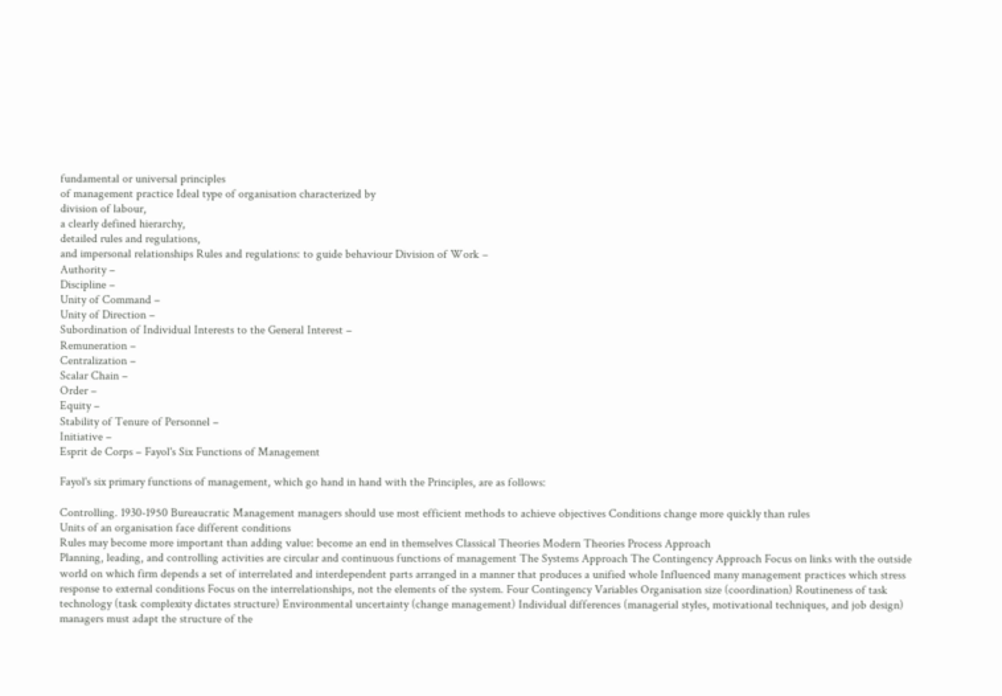fundamental or universal principles
of management practice Ideal type of organisation characterized by
division of labour,
a clearly defined hierarchy,
detailed rules and regulations,
and impersonal relationships Rules and regulations: to guide behaviour Division of Work –
Authority –
Discipline –
Unity of Command –
Unity of Direction –
Subordination of Individual Interests to the General Interest –
Remuneration –
Centralization –
Scalar Chain –
Order –
Equity –
Stability of Tenure of Personnel –
Initiative –
Esprit de Corps – Fayol's Six Functions of Management

Fayol's six primary functions of management, which go hand in hand with the Principles, are as follows:

Controlling. 1930-1950 Bureaucratic Management managers should use most efficient methods to achieve objectives Conditions change more quickly than rules
Units of an organisation face different conditions
Rules may become more important than adding value: become an end in themselves Classical Theories Modern Theories Process Approach
Planning, leading, and controlling activities are circular and continuous functions of management The Systems Approach The Contingency Approach Focus on links with the outside world on which firm depends a set of interrelated and interdependent parts arranged in a manner that produces a unified whole Influenced many management practices which stress response to external conditions Focus on the interrelationships, not the elements of the system. Four Contingency Variables Organisation size (coordination) Routineness of task technology (task complexity dictates structure) Environmental uncertainty (change management) Individual differences (managerial styles, motivational techniques, and job design) managers must adapt the structure of the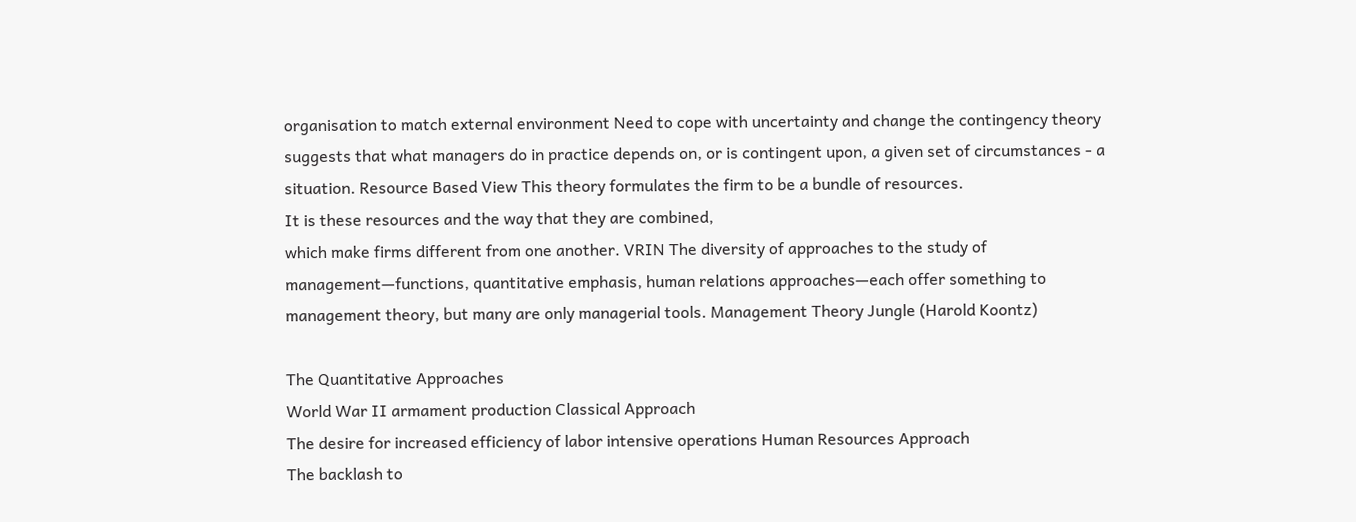organisation to match external environment Need to cope with uncertainty and change the contingency theory suggests that what managers do in practice depends on, or is contingent upon, a given set of circumstances - a situation. Resource Based View This theory formulates the firm to be a bundle of resources.
It is these resources and the way that they are combined,
which make firms different from one another. VRIN The diversity of approaches to the study of management—functions, quantitative emphasis, human relations approaches—each offer something to management theory, but many are only managerial tools. Management Theory Jungle (Harold Koontz)

The Quantitative Approaches
World War II armament production Classical Approach
The desire for increased efficiency of labor intensive operations Human Resources Approach
The backlash to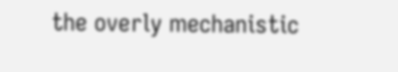the overly mechanistic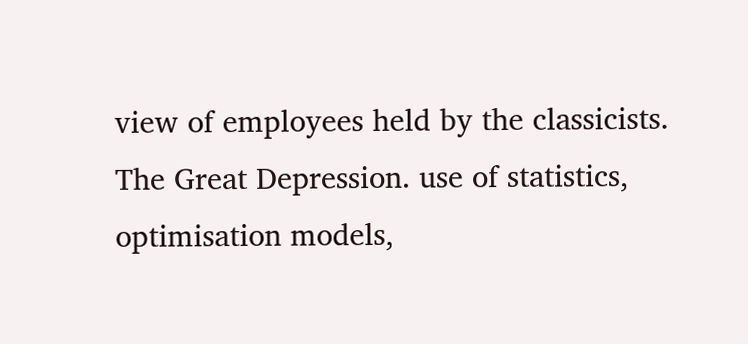view of employees held by the classicists.
The Great Depression. use of statistics, optimisation models,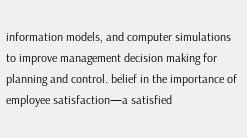information models, and computer simulations to improve management decision making for planning and control. belief in the importance of employee satisfaction—a satisfied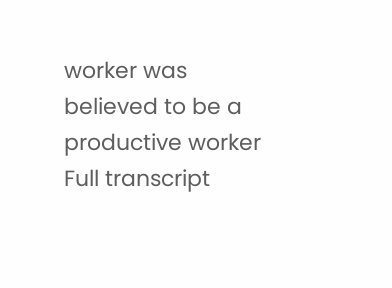worker was believed to be a productive worker
Full transcript